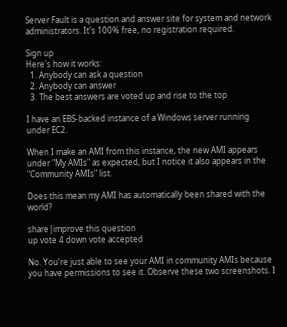Server Fault is a question and answer site for system and network administrators. It's 100% free, no registration required.

Sign up
Here's how it works:
  1. Anybody can ask a question
  2. Anybody can answer
  3. The best answers are voted up and rise to the top

I have an EBS-backed instance of a Windows server running under EC2.

When I make an AMI from this instance, the new AMI appears under "My AMIs" as expected, but I notice it also appears in the "Community AMIs" list.

Does this mean my AMI has automatically been shared with the world?

share|improve this question
up vote 4 down vote accepted

No. You're just able to see your AMI in community AMIs because you have permissions to see it. Observe these two screenshots. I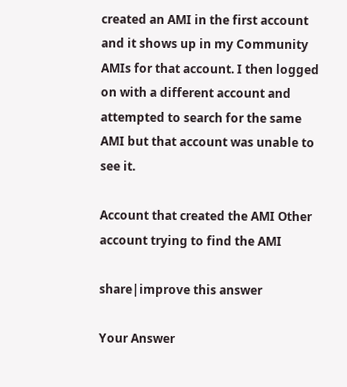created an AMI in the first account and it shows up in my Community AMIs for that account. I then logged on with a different account and attempted to search for the same AMI but that account was unable to see it.

Account that created the AMI Other account trying to find the AMI

share|improve this answer

Your Answer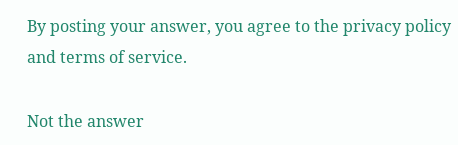By posting your answer, you agree to the privacy policy and terms of service.

Not the answer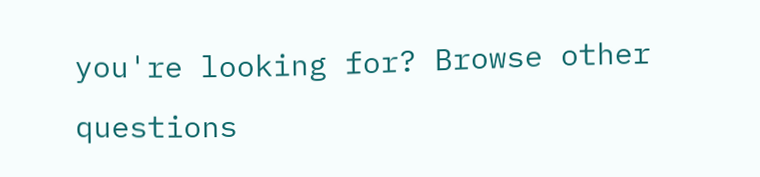you're looking for? Browse other questions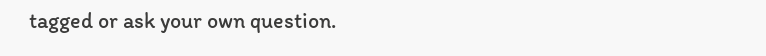tagged or ask your own question.